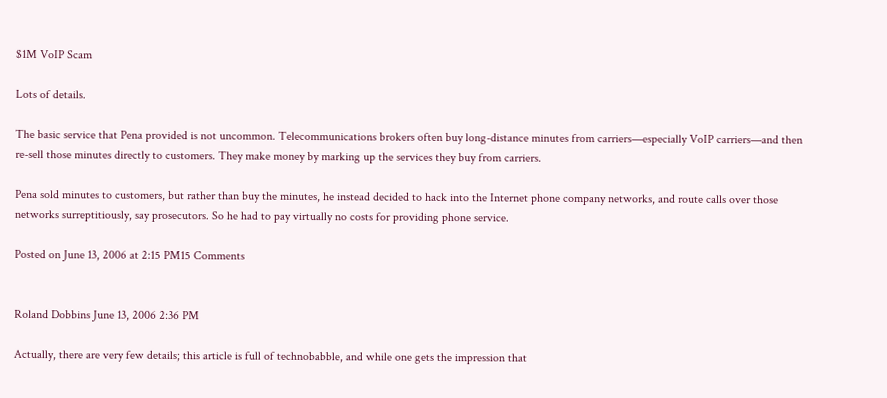$1M VoIP Scam

Lots of details.

The basic service that Pena provided is not uncommon. Telecommunications brokers often buy long-distance minutes from carriers—especially VoIP carriers—and then re-sell those minutes directly to customers. They make money by marking up the services they buy from carriers.

Pena sold minutes to customers, but rather than buy the minutes, he instead decided to hack into the Internet phone company networks, and route calls over those networks surreptitiously, say prosecutors. So he had to pay virtually no costs for providing phone service.

Posted on June 13, 2006 at 2:15 PM15 Comments


Roland Dobbins June 13, 2006 2:36 PM

Actually, there are very few details; this article is full of technobabble, and while one gets the impression that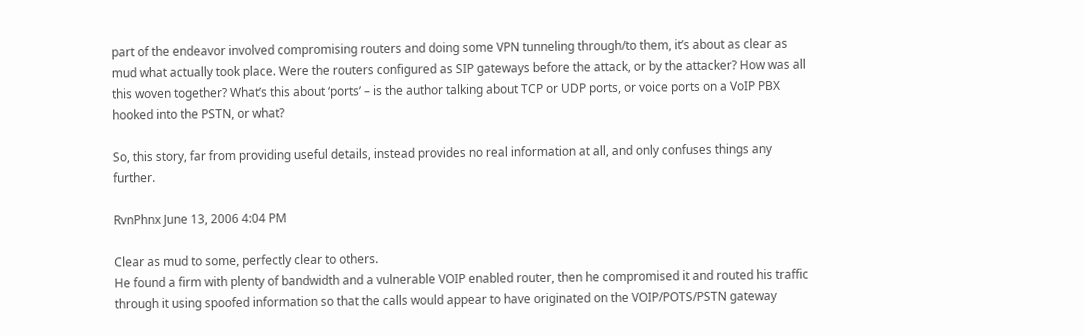part of the endeavor involved compromising routers and doing some VPN tunneling through/to them, it’s about as clear as mud what actually took place. Were the routers configured as SIP gateways before the attack, or by the attacker? How was all this woven together? What’s this about ‘ports’ – is the author talking about TCP or UDP ports, or voice ports on a VoIP PBX hooked into the PSTN, or what?

So, this story, far from providing useful details, instead provides no real information at all, and only confuses things any further.

RvnPhnx June 13, 2006 4:04 PM

Clear as mud to some, perfectly clear to others.
He found a firm with plenty of bandwidth and a vulnerable VOIP enabled router, then he compromised it and routed his traffic through it using spoofed information so that the calls would appear to have originated on the VOIP/POTS/PSTN gateway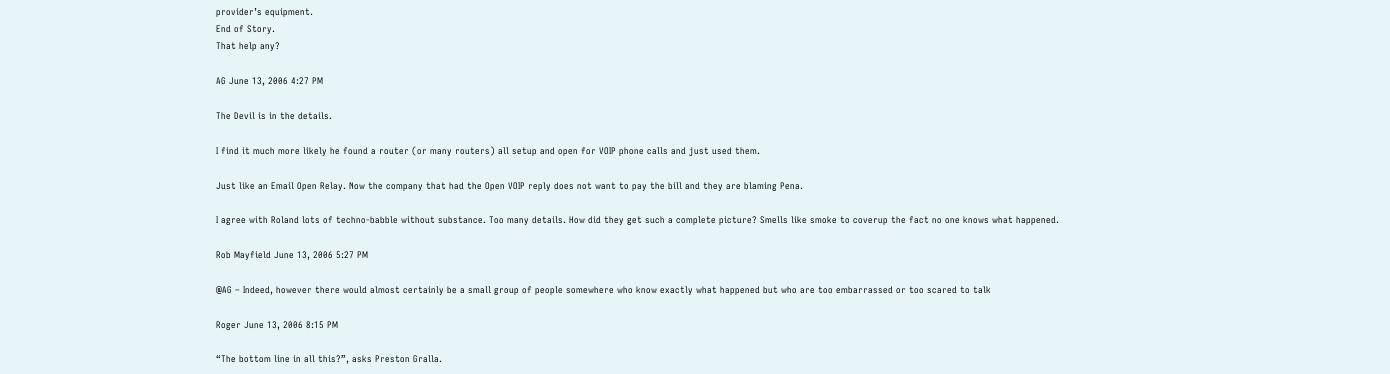provider’s equipment.
End of Story.
That help any?

AG June 13, 2006 4:27 PM

The Devil is in the details.

I find it much more likely he found a router (or many routers) all setup and open for VOIP phone calls and just used them.

Just like an Email Open Relay. Now the company that had the Open VOIP reply does not want to pay the bill and they are blaming Pena.

I agree with Roland lots of techno-babble without substance. Too many details. How did they get such a complete picture? Smells like smoke to coverup the fact no one knows what happened.

Rob Mayfield June 13, 2006 5:27 PM

@AG – Indeed, however there would almost certainly be a small group of people somewhere who know exactly what happened but who are too embarrassed or too scared to talk

Roger June 13, 2006 8:15 PM

“The bottom line in all this?”, asks Preston Gralla.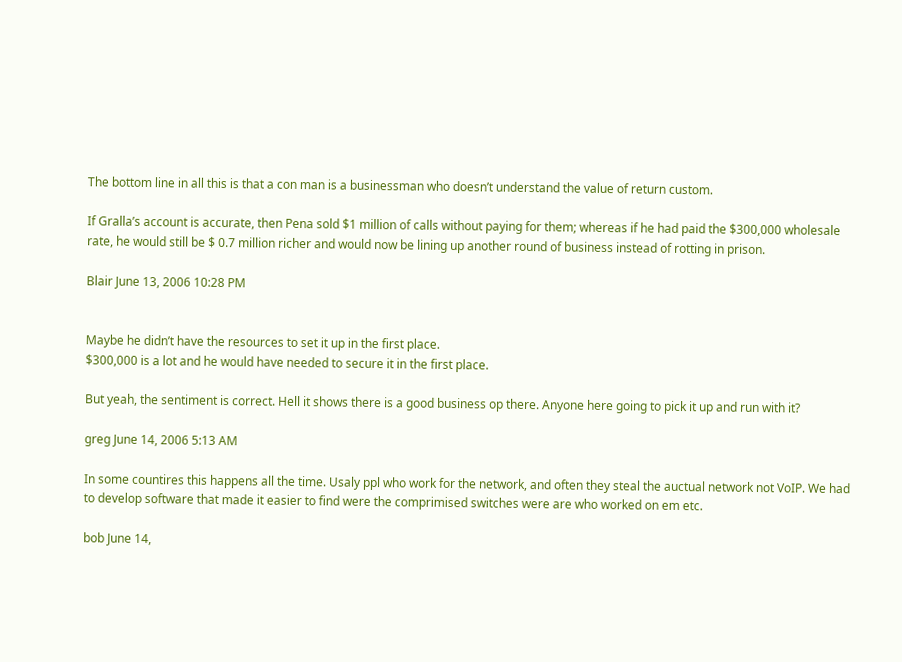The bottom line in all this is that a con man is a businessman who doesn’t understand the value of return custom.

If Gralla’s account is accurate, then Pena sold $1 million of calls without paying for them; whereas if he had paid the $300,000 wholesale rate, he would still be $ 0.7 million richer and would now be lining up another round of business instead of rotting in prison.

Blair June 13, 2006 10:28 PM


Maybe he didn’t have the resources to set it up in the first place.
$300,000 is a lot and he would have needed to secure it in the first place.

But yeah, the sentiment is correct. Hell it shows there is a good business op there. Anyone here going to pick it up and run with it?

greg June 14, 2006 5:13 AM

In some countires this happens all the time. Usaly ppl who work for the network, and often they steal the auctual network not VoIP. We had to develop software that made it easier to find were the comprimised switches were are who worked on em etc.

bob June 14,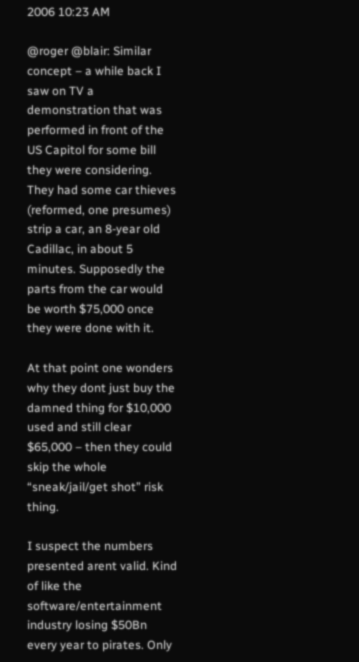2006 10:23 AM

@roger @blair: Similar concept – a while back I saw on TV a demonstration that was performed in front of the US Capitol for some bill they were considering. They had some car thieves (reformed, one presumes) strip a car, an 8-year old Cadillac, in about 5 minutes. Supposedly the parts from the car would be worth $75,000 once they were done with it.

At that point one wonders why they dont just buy the damned thing for $10,000 used and still clear $65,000 – then they could skip the whole “sneak/jail/get shot” risk thing.

I suspect the numbers presented arent valid. Kind of like the software/entertainment industry losing $50Bn every year to pirates. Only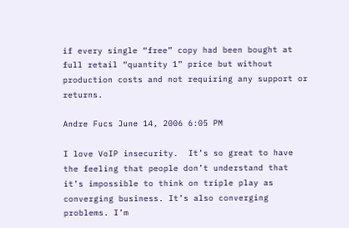if every single “free” copy had been bought at full retail “quantity 1” price but without production costs and not requiring any support or returns.

Andre Fucs June 14, 2006 6:05 PM

I love VoIP insecurity.  It’s so great to have the feeling that people don’t understand that it’s impossible to think on triple play as converging business. It’s also converging problems. I’m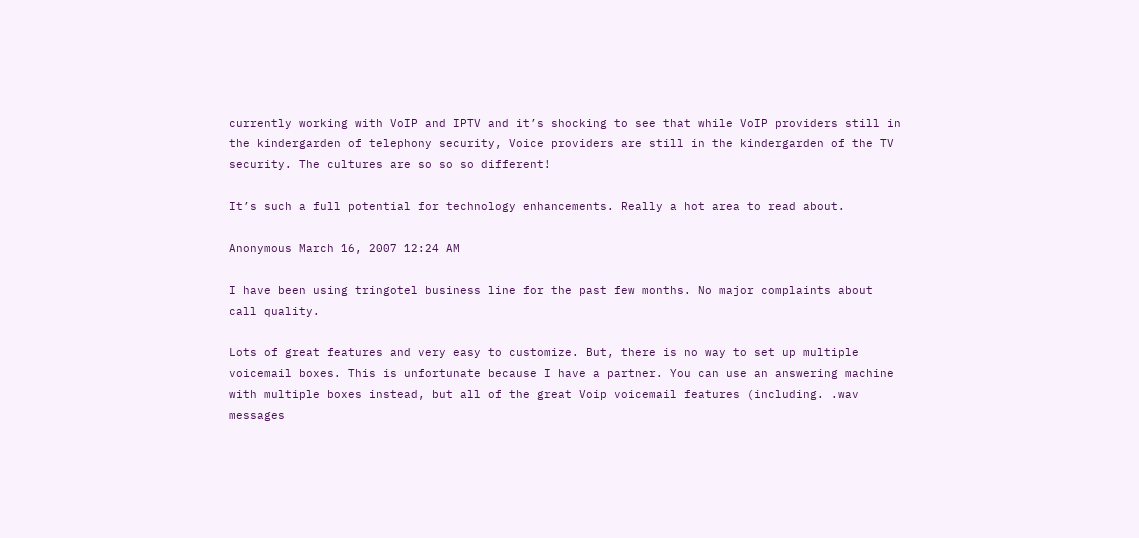currently working with VoIP and IPTV and it’s shocking to see that while VoIP providers still in the kindergarden of telephony security, Voice providers are still in the kindergarden of the TV security. The cultures are so so so different!

It’s such a full potential for technology enhancements. Really a hot area to read about.

Anonymous March 16, 2007 12:24 AM

I have been using tringotel business line for the past few months. No major complaints about call quality.

Lots of great features and very easy to customize. But, there is no way to set up multiple voicemail boxes. This is unfortunate because I have a partner. You can use an answering machine with multiple boxes instead, but all of the great Voip voicemail features (including. .wav messages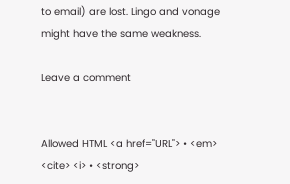to email) are lost. Lingo and vonage might have the same weakness.

Leave a comment


Allowed HTML <a href="URL"> • <em> <cite> <i> • <strong>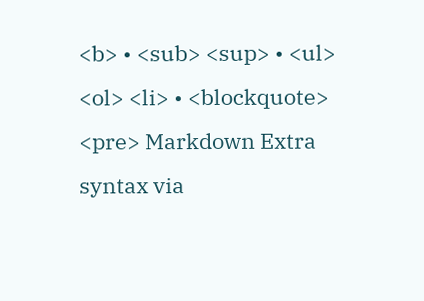<b> • <sub> <sup> • <ul> <ol> <li> • <blockquote> <pre> Markdown Extra syntax via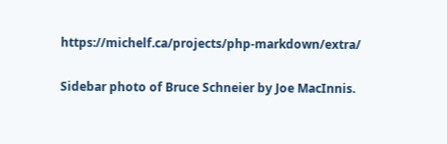https://michelf.ca/projects/php-markdown/extra/

Sidebar photo of Bruce Schneier by Joe MacInnis.